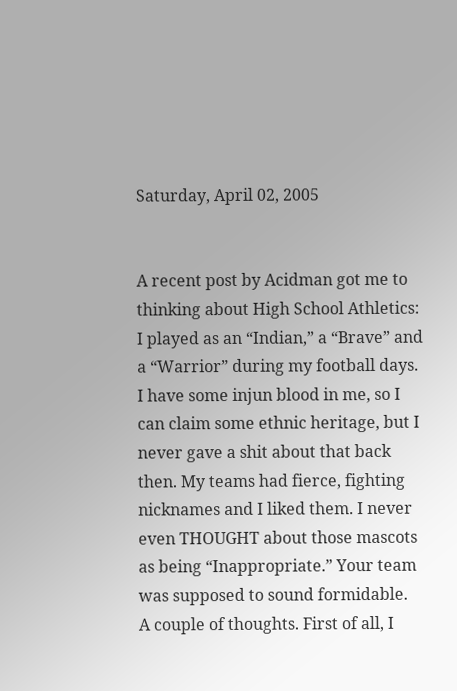Saturday, April 02, 2005


A recent post by Acidman got me to thinking about High School Athletics:
I played as an “Indian,” a “Brave” and a “Warrior” during my football days. I have some injun blood in me, so I can claim some ethnic heritage, but I never gave a shit about that back then. My teams had fierce, fighting nicknames and I liked them. I never even THOUGHT about those mascots as being “Inappropriate.” Your team was supposed to sound formidable.
A couple of thoughts. First of all, I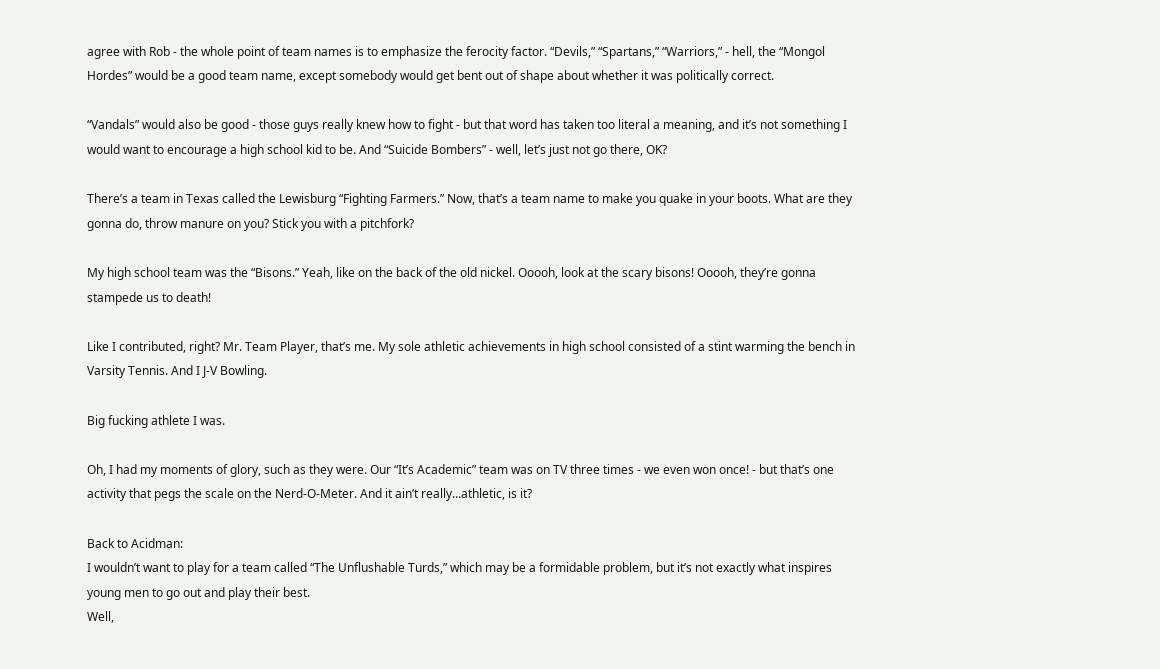agree with Rob - the whole point of team names is to emphasize the ferocity factor. “Devils,” “Spartans,” “Warriors,” - hell, the “Mongol Hordes” would be a good team name, except somebody would get bent out of shape about whether it was politically correct.

“Vandals” would also be good - those guys really knew how to fight - but that word has taken too literal a meaning, and it’s not something I would want to encourage a high school kid to be. And “Suicide Bombers” - well, let’s just not go there, OK?

There’s a team in Texas called the Lewisburg “Fighting Farmers.” Now, that’s a team name to make you quake in your boots. What are they gonna do, throw manure on you? Stick you with a pitchfork?

My high school team was the “Bisons.” Yeah, like on the back of the old nickel. Ooooh, look at the scary bisons! Ooooh, they’re gonna stampede us to death!

Like I contributed, right? Mr. Team Player, that’s me. My sole athletic achievements in high school consisted of a stint warming the bench in Varsity Tennis. And I J-V Bowling.

Big fucking athlete I was.

Oh, I had my moments of glory, such as they were. Our “It’s Academic” team was on TV three times - we even won once! - but that’s one activity that pegs the scale on the Nerd-O-Meter. And it ain’t really...athletic, is it?

Back to Acidman:
I wouldn’t want to play for a team called “The Unflushable Turds,” which may be a formidable problem, but it’s not exactly what inspires young men to go out and play their best.
Well,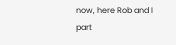now, here Rob and I part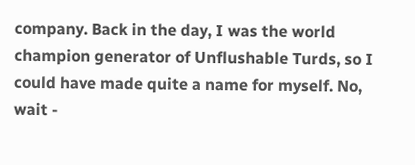company. Back in the day, I was the world champion generator of Unflushable Turds, so I could have made quite a name for myself. No, wait -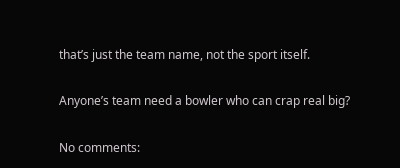that’s just the team name, not the sport itself.

Anyone’s team need a bowler who can crap real big?

No comments: